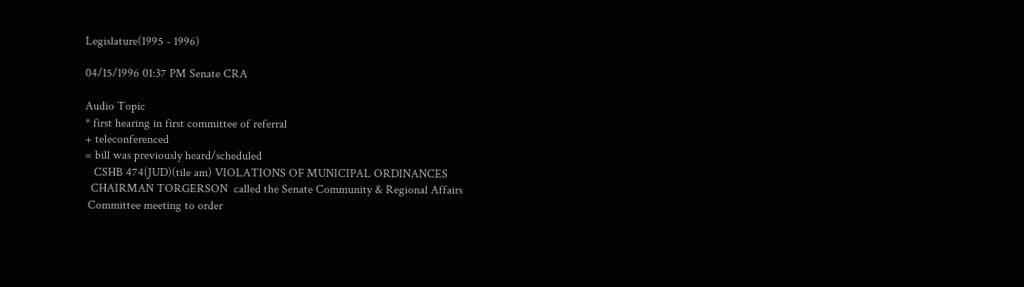Legislature(1995 - 1996)

04/15/1996 01:37 PM Senate CRA

Audio Topic
* first hearing in first committee of referral
+ teleconferenced
= bill was previously heard/scheduled
   CSHB 474(JUD)(tile am) VIOLATIONS OF MUNICIPAL ORDINANCES
  CHAIRMAN TORGERSON  called the Senate Community & Regional Affairs
 Committee meeting to order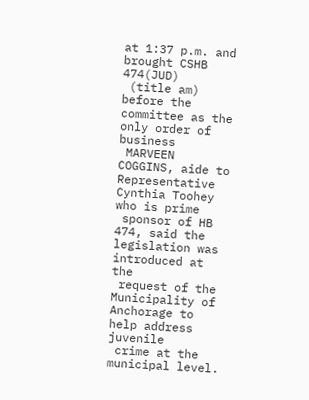at 1:37 p.m. and brought CSHB 474(JUD)
 (title am) before the committee as the only order of business
 MARVEEN COGGINS, aide to Representative Cynthia Toohey who is prime
 sponsor of HB 474, said the legislation was introduced at the
 request of the Municipality of Anchorage to help address juvenile
 crime at the municipal level.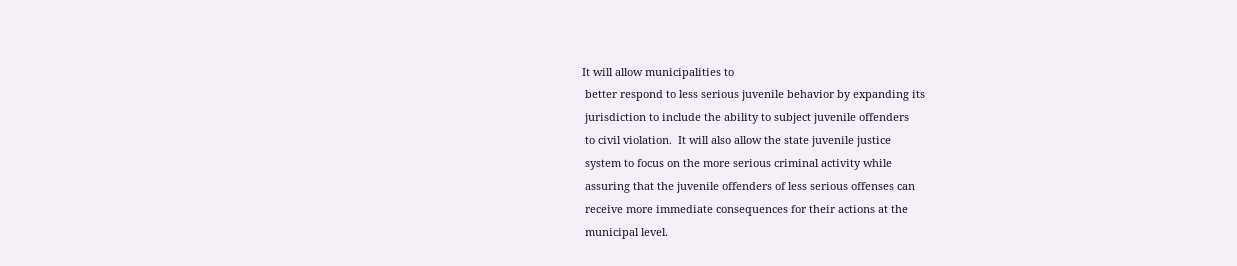It will allow municipalities to
 better respond to less serious juvenile behavior by expanding its
 jurisdiction to include the ability to subject juvenile offenders
 to civil violation.  It will also allow the state juvenile justice
 system to focus on the more serious criminal activity while
 assuring that the juvenile offenders of less serious offenses can
 receive more immediate consequences for their actions at the
 municipal level.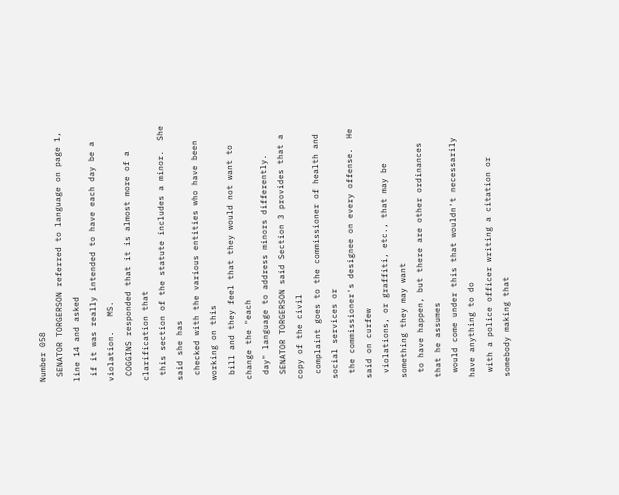Number 058
 SENATOR TORGERSON referred to language on page 1, line 14 and asked
 if it was really intended to have each day be a violation.   MS.
 COGGINS responded that it is almost more of a clarification that
 this section of the statute includes a minor.  She said she has
 checked with the various entities who have been working on this
 bill and they feel that they would not want to change the "each
 day" language to address minors differently.
 SENATOR TORGERSON said Section 3 provides that a copy of the civil
 complaint goes to the commissioner of health and social services or
 the commissioner's designee on every offense.  He said on curfew
 violations, or graffiti, etc., that may be something they may want
 to have happen, but there are other ordinances that he assumes
 would come under this that wouldn't necessarily have anything to do
 with a police officer writing a citation or somebody making that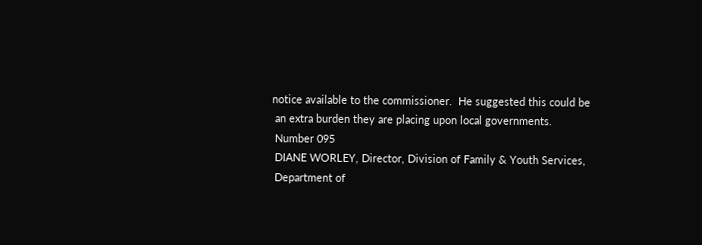notice available to the commissioner.  He suggested this could be
 an extra burden they are placing upon local governments.
 Number 095
 DIANE WORLEY, Director, Division of Family & Youth Services,
 Department of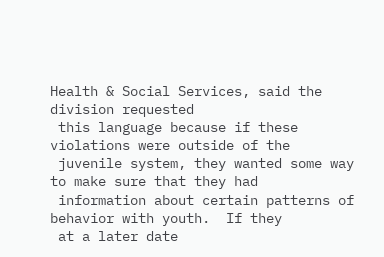Health & Social Services, said the division requested
 this language because if these violations were outside of the
 juvenile system, they wanted some way to make sure that they had
 information about certain patterns of behavior with youth.  If they
 at a later date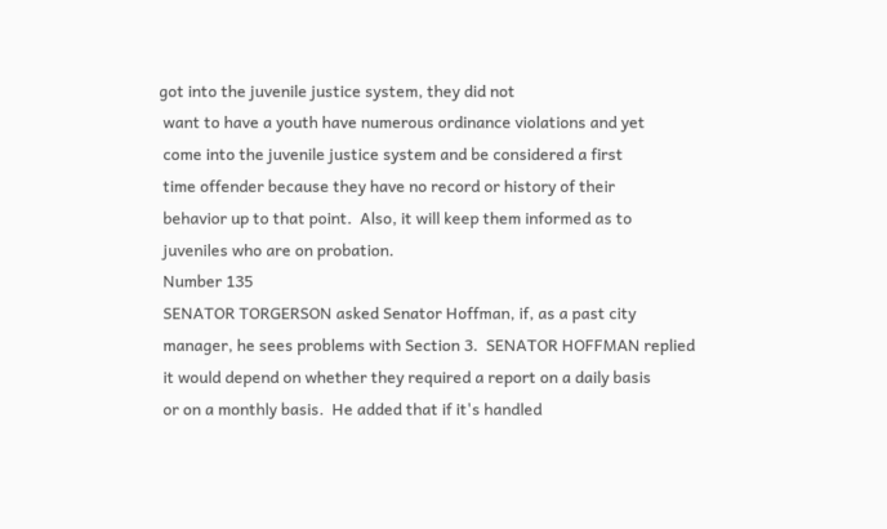got into the juvenile justice system, they did not
 want to have a youth have numerous ordinance violations and yet
 come into the juvenile justice system and be considered a first
 time offender because they have no record or history of their
 behavior up to that point.  Also, it will keep them informed as to
 juveniles who are on probation.
 Number 135
 SENATOR TORGERSON asked Senator Hoffman, if, as a past city
 manager, he sees problems with Section 3.  SENATOR HOFFMAN replied
 it would depend on whether they required a report on a daily basis
 or on a monthly basis.  He added that if it's handled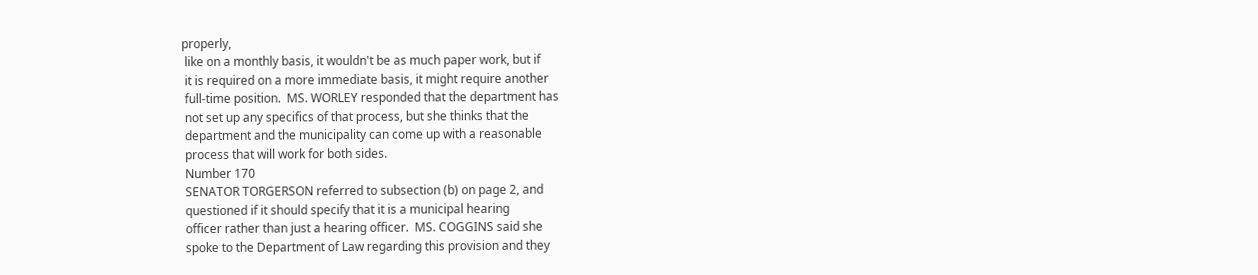properly,
 like on a monthly basis, it wouldn't be as much paper work, but if
 it is required on a more immediate basis, it might require another
 full-time position.  MS. WORLEY responded that the department has
 not set up any specifics of that process, but she thinks that the
 department and the municipality can come up with a reasonable
 process that will work for both sides.
 Number 170
 SENATOR TORGERSON referred to subsection (b) on page 2, and
 questioned if it should specify that it is a municipal hearing
 officer rather than just a hearing officer.  MS. COGGINS said she
 spoke to the Department of Law regarding this provision and they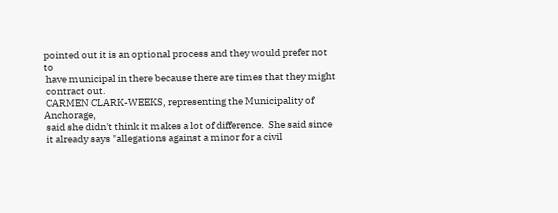pointed out it is an optional process and they would prefer not to
 have municipal in there because there are times that they might
 contract out.
 CARMEN CLARK-WEEKS, representing the Municipality of Anchorage,
 said she didn't think it makes a lot of difference.  She said since
 it already says "allegations against a minor for a civil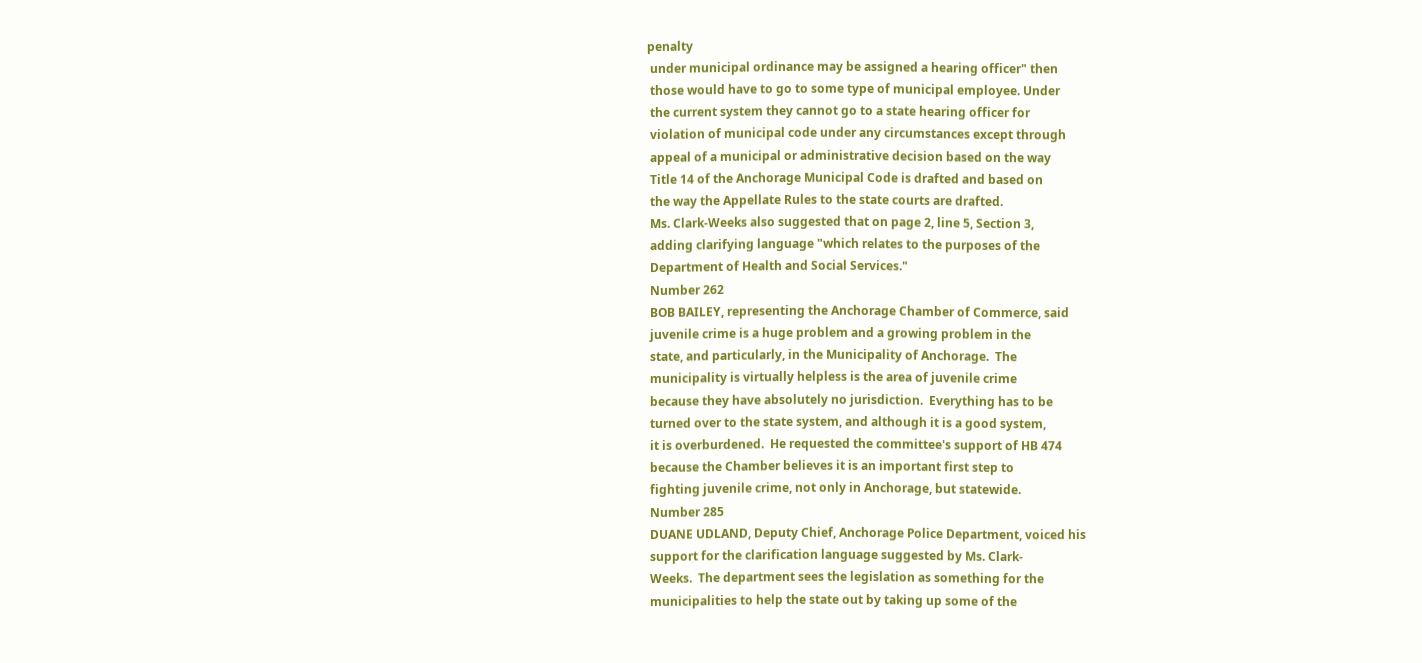penalty
 under municipal ordinance may be assigned a hearing officer" then
 those would have to go to some type of municipal employee. Under
 the current system they cannot go to a state hearing officer for
 violation of municipal code under any circumstances except through
 appeal of a municipal or administrative decision based on the way
 Title 14 of the Anchorage Municipal Code is drafted and based on
 the way the Appellate Rules to the state courts are drafted.
 Ms. Clark-Weeks also suggested that on page 2, line 5, Section 3,
 adding clarifying language "which relates to the purposes of the
 Department of Health and Social Services."
 Number 262
 BOB BAILEY, representing the Anchorage Chamber of Commerce, said
 juvenile crime is a huge problem and a growing problem in the
 state, and particularly, in the Municipality of Anchorage.  The
 municipality is virtually helpless is the area of juvenile crime
 because they have absolutely no jurisdiction.  Everything has to be
 turned over to the state system, and although it is a good system,
 it is overburdened.  He requested the committee's support of HB 474
 because the Chamber believes it is an important first step to
 fighting juvenile crime, not only in Anchorage, but statewide.
 Number 285
 DUANE UDLAND, Deputy Chief, Anchorage Police Department, voiced his
 support for the clarification language suggested by Ms. Clark-
 Weeks.  The department sees the legislation as something for the
 municipalities to help the state out by taking up some of the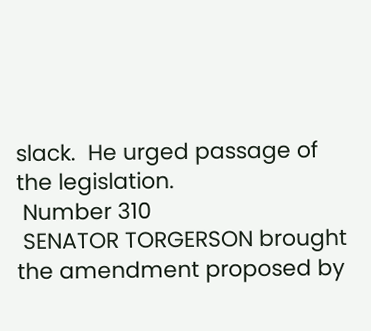slack.  He urged passage of the legislation.
 Number 310
 SENATOR TORGERSON brought the amendment proposed by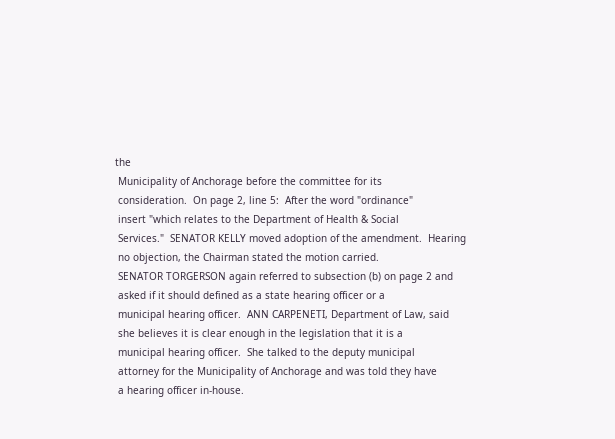the
 Municipality of Anchorage before the committee for its
 consideration.  On page 2, line 5:  After the word "ordinance"
 insert "which relates to the Department of Health & Social
 Services."  SENATOR KELLY moved adoption of the amendment.  Hearing
 no objection, the Chairman stated the motion carried.
 SENATOR TORGERSON again referred to subsection (b) on page 2 and
 asked if it should defined as a state hearing officer or a
 municipal hearing officer.  ANN CARPENETI, Department of Law, said
 she believes it is clear enough in the legislation that it is a
 municipal hearing officer.  She talked to the deputy municipal
 attorney for the Municipality of Anchorage and was told they have
 a hearing officer in-house.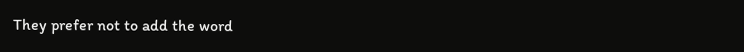They prefer not to add the word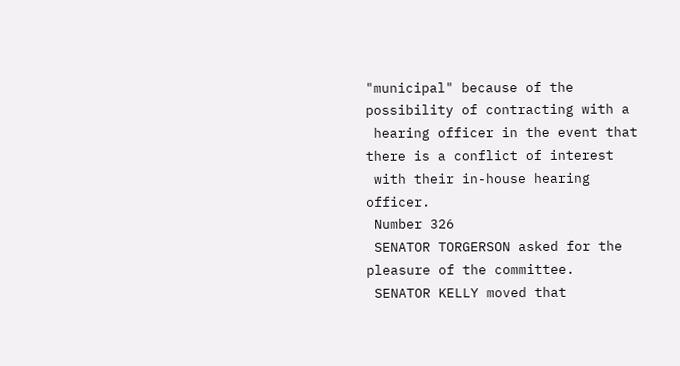"municipal" because of the possibility of contracting with a
 hearing officer in the event that there is a conflict of interest
 with their in-house hearing officer.
 Number 326
 SENATOR TORGERSON asked for the pleasure of the committee.
 SENATOR KELLY moved that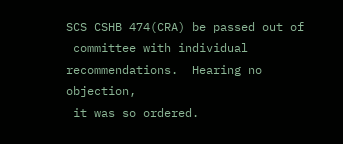SCS CSHB 474(CRA) be passed out of
 committee with individual recommendations.  Hearing no objection,
 it was so ordered.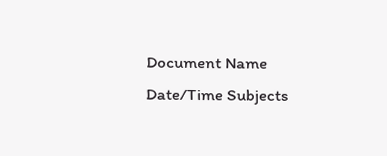Document Name Date/Time Subjects